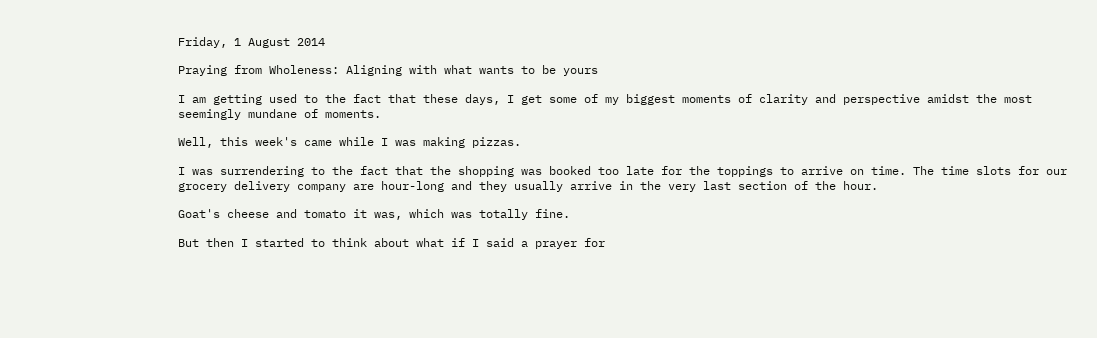Friday, 1 August 2014

Praying from Wholeness: Aligning with what wants to be yours

I am getting used to the fact that these days, I get some of my biggest moments of clarity and perspective amidst the most seemingly mundane of moments.

Well, this week's came while I was making pizzas.

I was surrendering to the fact that the shopping was booked too late for the toppings to arrive on time. The time slots for our grocery delivery company are hour-long and they usually arrive in the very last section of the hour.

Goat's cheese and tomato it was, which was totally fine.

But then I started to think about what if I said a prayer for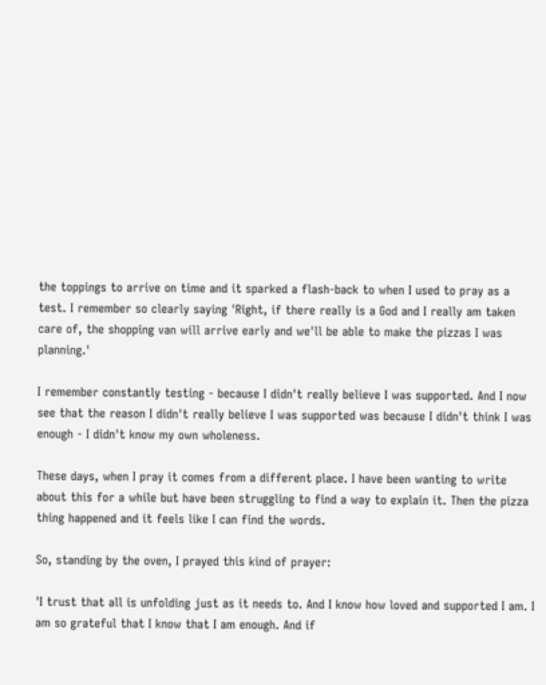the toppings to arrive on time and it sparked a flash-back to when I used to pray as a test. I remember so clearly saying 'Right, if there really is a God and I really am taken care of, the shopping van will arrive early and we'll be able to make the pizzas I was planning.'

I remember constantly testing - because I didn't really believe I was supported. And I now see that the reason I didn't really believe I was supported was because I didn't think I was enough - I didn't know my own wholeness.

These days, when I pray it comes from a different place. I have been wanting to write about this for a while but have been struggling to find a way to explain it. Then the pizza thing happened and it feels like I can find the words.

So, standing by the oven, I prayed this kind of prayer:

'I trust that all is unfolding just as it needs to. And I know how loved and supported I am. I am so grateful that I know that I am enough. And if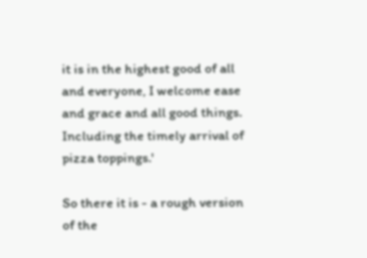it is in the highest good of all and everyone, I welcome ease and grace and all good things. Including the timely arrival of pizza toppings.'

So there it is - a rough version of the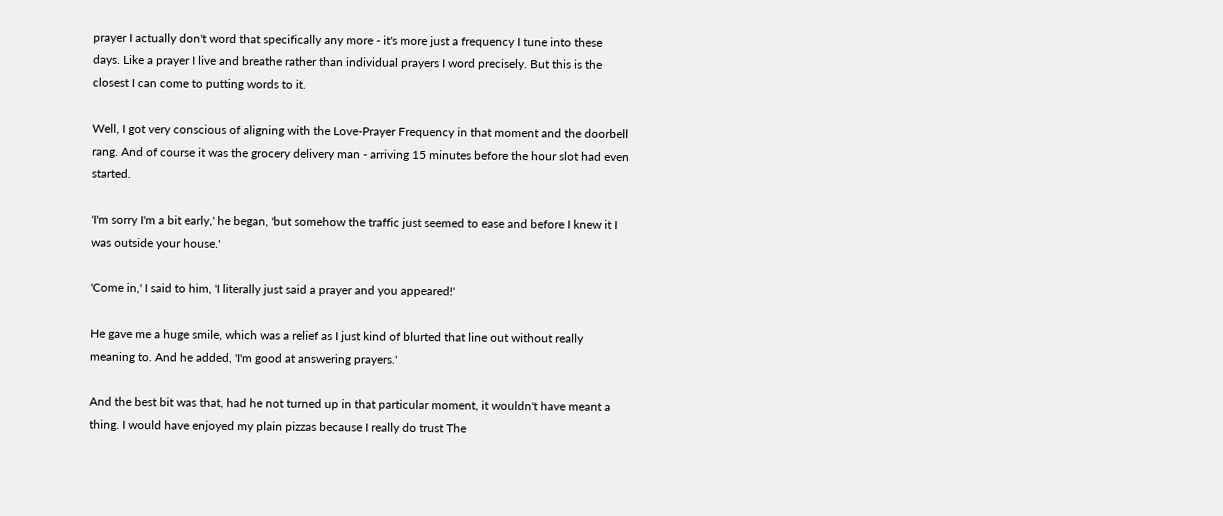prayer I actually don't word that specifically any more - it's more just a frequency I tune into these days. Like a prayer I live and breathe rather than individual prayers I word precisely. But this is the closest I can come to putting words to it.

Well, I got very conscious of aligning with the Love-Prayer Frequency in that moment and the doorbell rang. And of course it was the grocery delivery man - arriving 15 minutes before the hour slot had even started.

'I'm sorry I'm a bit early,' he began, 'but somehow the traffic just seemed to ease and before I knew it I was outside your house.'

'Come in,' I said to him, 'I literally just said a prayer and you appeared!'

He gave me a huge smile, which was a relief as I just kind of blurted that line out without really meaning to. And he added, 'I'm good at answering prayers.'

And the best bit was that, had he not turned up in that particular moment, it wouldn't have meant a thing. I would have enjoyed my plain pizzas because I really do trust The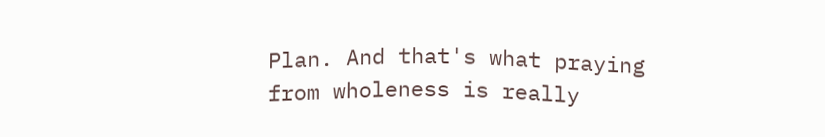Plan. And that's what praying from wholeness is really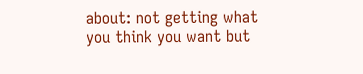about: not getting what you think you want but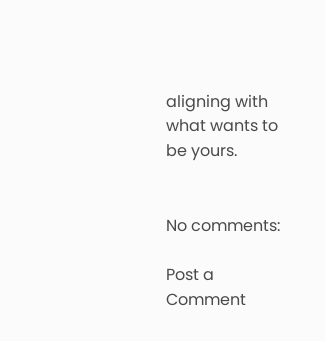aligning with what wants to be yours.


No comments:

Post a Comment